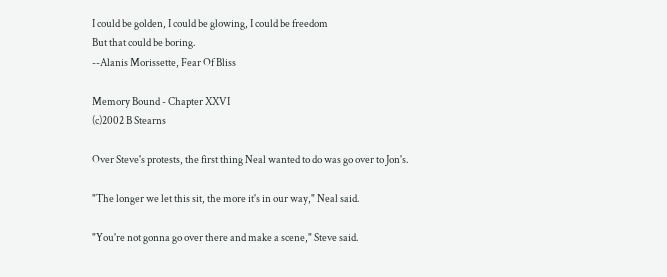I could be golden, I could be glowing, I could be freedom
But that could be boring.
--Alanis Morissette, Fear Of Bliss

Memory Bound - Chapter XXVI
(c)2002 B Stearns

Over Steve's protests, the first thing Neal wanted to do was go over to Jon's.

"The longer we let this sit, the more it's in our way," Neal said.

"You're not gonna go over there and make a scene," Steve said.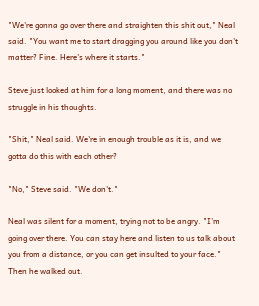"We're gonna go over there and straighten this shit out," Neal said. "You want me to start dragging you around like you don't matter? Fine. Here's where it starts."

Steve just looked at him for a long moment, and there was no struggle in his thoughts.

"Shit," Neal said. We're in enough trouble as it is, and we gotta do this with each other?

"No," Steve said. "We don't."

Neal was silent for a moment, trying not to be angry. "I'm going over there. You can stay here and listen to us talk about you from a distance, or you can get insulted to your face." Then he walked out.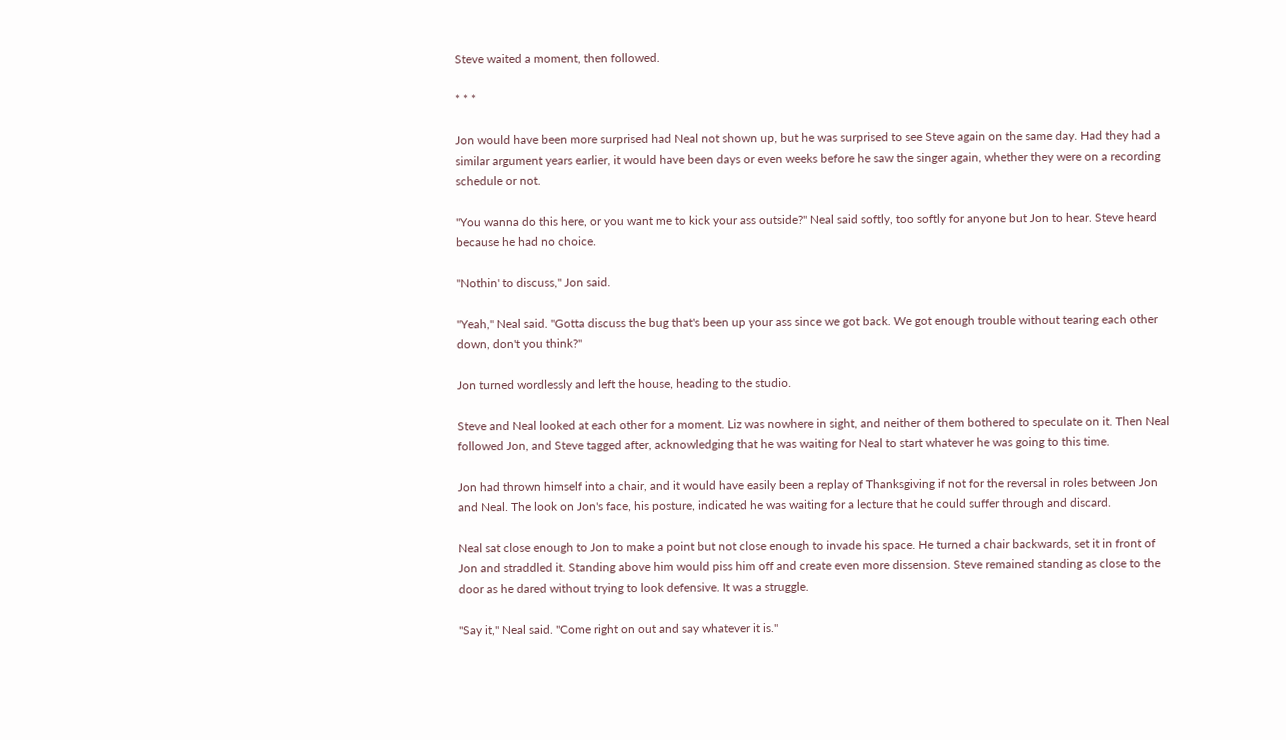Steve waited a moment, then followed.

* * *

Jon would have been more surprised had Neal not shown up, but he was surprised to see Steve again on the same day. Had they had a similar argument years earlier, it would have been days or even weeks before he saw the singer again, whether they were on a recording schedule or not.

"You wanna do this here, or you want me to kick your ass outside?" Neal said softly, too softly for anyone but Jon to hear. Steve heard because he had no choice.

"Nothin' to discuss," Jon said.

"Yeah," Neal said. "Gotta discuss the bug that's been up your ass since we got back. We got enough trouble without tearing each other down, don't you think?"

Jon turned wordlessly and left the house, heading to the studio.

Steve and Neal looked at each other for a moment. Liz was nowhere in sight, and neither of them bothered to speculate on it. Then Neal followed Jon, and Steve tagged after, acknowledging that he was waiting for Neal to start whatever he was going to this time.

Jon had thrown himself into a chair, and it would have easily been a replay of Thanksgiving if not for the reversal in roles between Jon and Neal. The look on Jon's face, his posture, indicated he was waiting for a lecture that he could suffer through and discard.

Neal sat close enough to Jon to make a point but not close enough to invade his space. He turned a chair backwards, set it in front of Jon and straddled it. Standing above him would piss him off and create even more dissension. Steve remained standing as close to the door as he dared without trying to look defensive. It was a struggle.

"Say it," Neal said. "Come right on out and say whatever it is."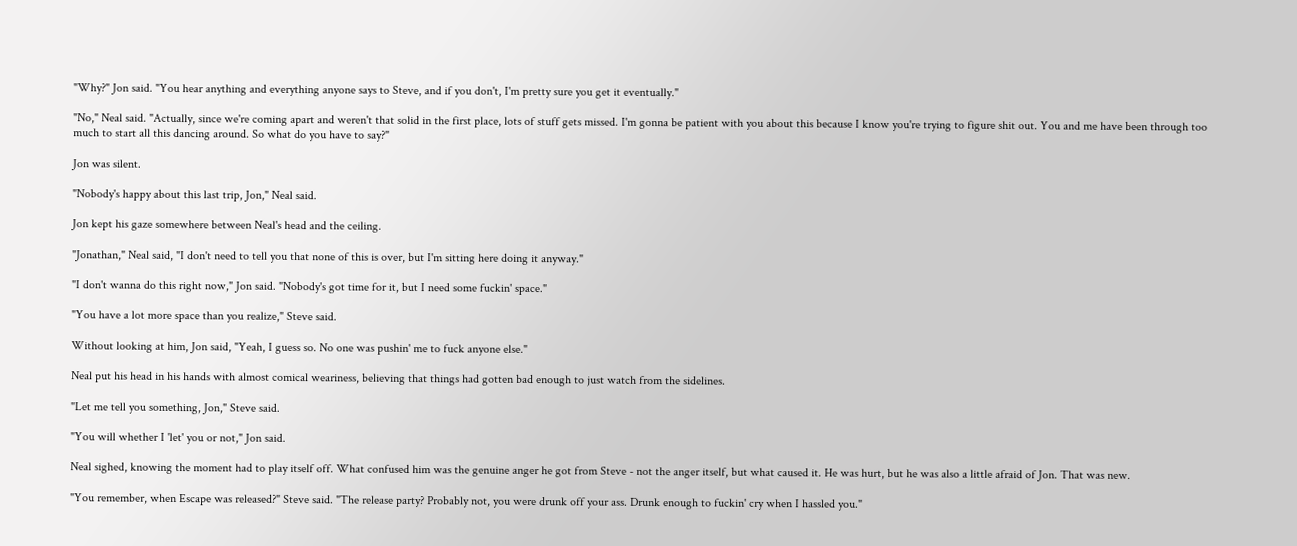"Why?" Jon said. "You hear anything and everything anyone says to Steve, and if you don't, I'm pretty sure you get it eventually."

"No," Neal said. "Actually, since we're coming apart and weren't that solid in the first place, lots of stuff gets missed. I'm gonna be patient with you about this because I know you're trying to figure shit out. You and me have been through too much to start all this dancing around. So what do you have to say?"

Jon was silent.

"Nobody's happy about this last trip, Jon," Neal said.

Jon kept his gaze somewhere between Neal's head and the ceiling.

"Jonathan," Neal said, "I don't need to tell you that none of this is over, but I'm sitting here doing it anyway."

"I don't wanna do this right now," Jon said. "Nobody's got time for it, but I need some fuckin' space."

"You have a lot more space than you realize," Steve said.

Without looking at him, Jon said, "Yeah, I guess so. No one was pushin' me to fuck anyone else."

Neal put his head in his hands with almost comical weariness, believing that things had gotten bad enough to just watch from the sidelines.

"Let me tell you something, Jon," Steve said.

"You will whether I 'let' you or not," Jon said.

Neal sighed, knowing the moment had to play itself off. What confused him was the genuine anger he got from Steve - not the anger itself, but what caused it. He was hurt, but he was also a little afraid of Jon. That was new.

"You remember, when Escape was released?" Steve said. "The release party? Probably not, you were drunk off your ass. Drunk enough to fuckin' cry when I hassled you."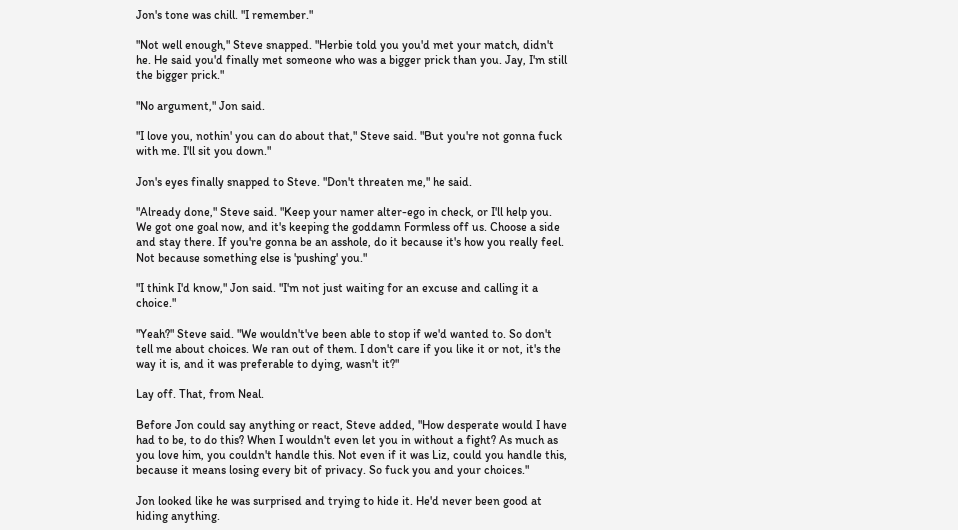Jon's tone was chill. "I remember."

"Not well enough," Steve snapped. "Herbie told you you'd met your match, didn't he. He said you'd finally met someone who was a bigger prick than you. Jay, I'm still the bigger prick."

"No argument," Jon said.

"I love you, nothin' you can do about that," Steve said. "But you're not gonna fuck with me. I'll sit you down."

Jon's eyes finally snapped to Steve. "Don't threaten me," he said.

"Already done," Steve said. "Keep your namer alter-ego in check, or I'll help you. We got one goal now, and it's keeping the goddamn Formless off us. Choose a side and stay there. If you're gonna be an asshole, do it because it's how you really feel. Not because something else is 'pushing' you."

"I think I'd know," Jon said. "I'm not just waiting for an excuse and calling it a choice."

"Yeah?" Steve said. "We wouldn't've been able to stop if we'd wanted to. So don't tell me about choices. We ran out of them. I don't care if you like it or not, it's the way it is, and it was preferable to dying, wasn't it?"

Lay off. That, from Neal.

Before Jon could say anything or react, Steve added, "How desperate would I have had to be, to do this? When I wouldn't even let you in without a fight? As much as you love him, you couldn't handle this. Not even if it was Liz, could you handle this, because it means losing every bit of privacy. So fuck you and your choices."

Jon looked like he was surprised and trying to hide it. He'd never been good at hiding anything.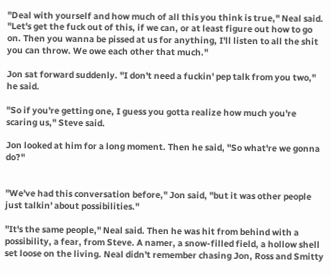"Deal with yourself and how much of all this you think is true," Neal said. "Let's get the fuck out of this, if we can, or at least figure out how to go on. Then you wanna be pissed at us for anything, I'll listen to all the shit you can throw. We owe each other that much."

Jon sat forward suddenly. "I don't need a fuckin' pep talk from you two," he said.

"So if you're getting one, I guess you gotta realize how much you're scaring us," Steve said.

Jon looked at him for a long moment. Then he said, "So what're we gonna do?"


"We've had this conversation before," Jon said, "but it was other people just talkin' about possibilities."

"It's the same people," Neal said. Then he was hit from behind with a possibility, a fear, from Steve. A namer, a snow-filled field, a hollow shell set loose on the living. Neal didn't remember chasing Jon, Ross and Smitty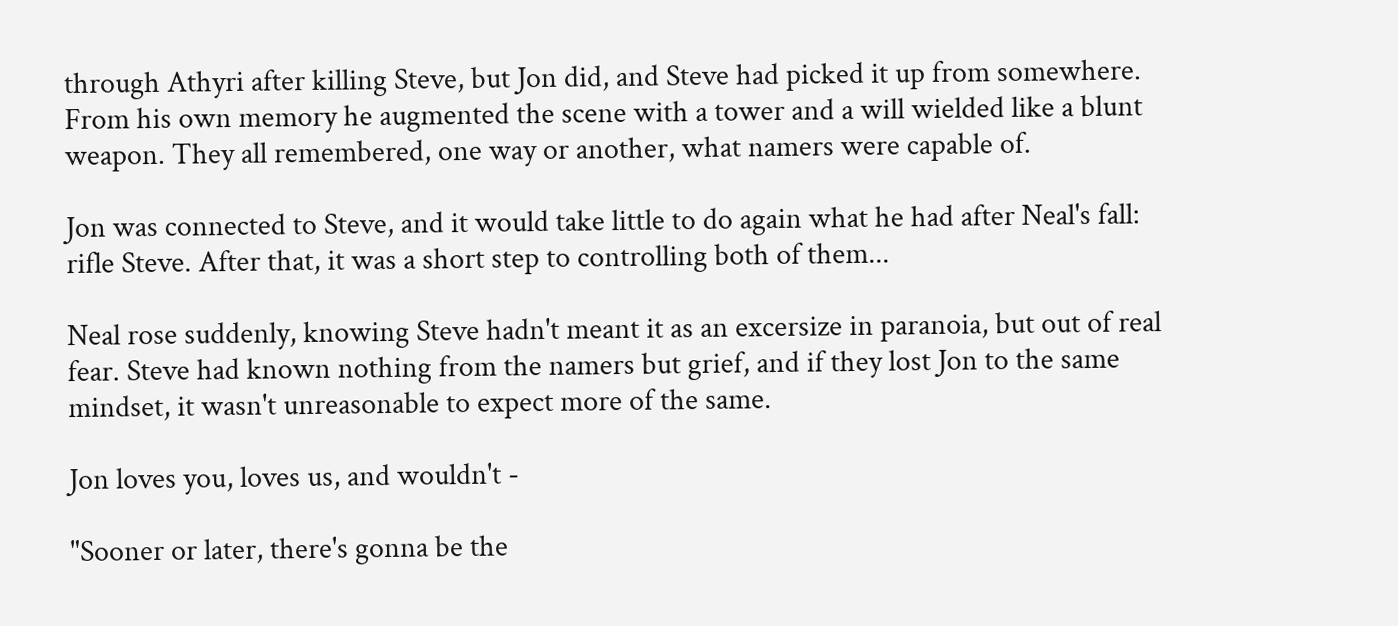through Athyri after killing Steve, but Jon did, and Steve had picked it up from somewhere. From his own memory he augmented the scene with a tower and a will wielded like a blunt weapon. They all remembered, one way or another, what namers were capable of.

Jon was connected to Steve, and it would take little to do again what he had after Neal's fall: rifle Steve. After that, it was a short step to controlling both of them...

Neal rose suddenly, knowing Steve hadn't meant it as an excersize in paranoia, but out of real fear. Steve had known nothing from the namers but grief, and if they lost Jon to the same mindset, it wasn't unreasonable to expect more of the same.

Jon loves you, loves us, and wouldn't -

"Sooner or later, there's gonna be the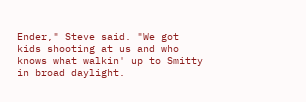Ender," Steve said. "We got kids shooting at us and who knows what walkin' up to Smitty in broad daylight.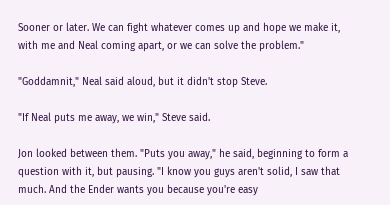Sooner or later. We can fight whatever comes up and hope we make it, with me and Neal coming apart, or we can solve the problem."

"Goddamnit," Neal said aloud, but it didn't stop Steve.

"If Neal puts me away, we win," Steve said.

Jon looked between them. "Puts you away," he said, beginning to form a question with it, but pausing. "I know you guys aren't solid, I saw that much. And the Ender wants you because you're easy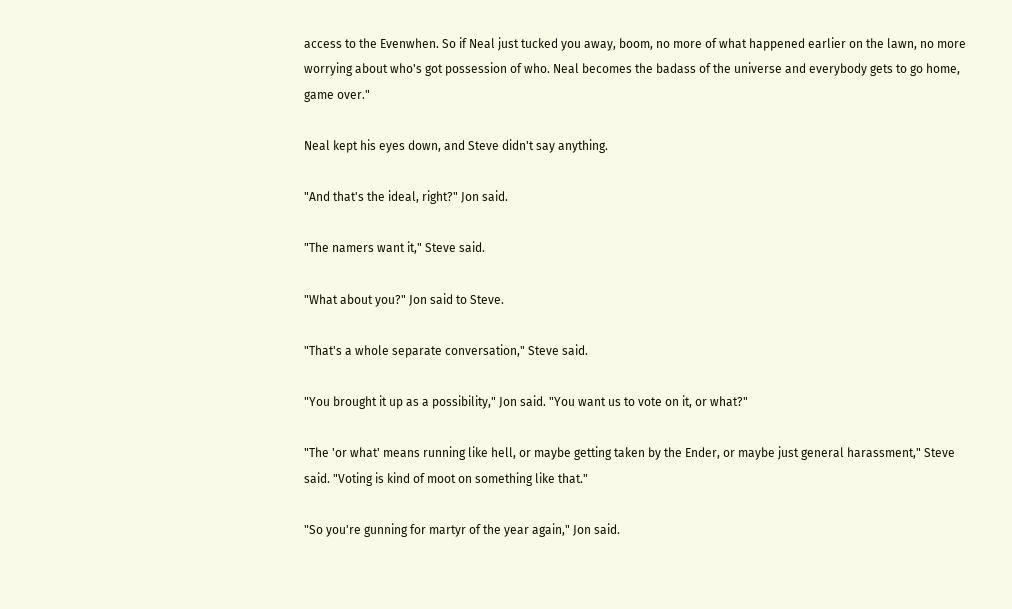access to the Evenwhen. So if Neal just tucked you away, boom, no more of what happened earlier on the lawn, no more worrying about who's got possession of who. Neal becomes the badass of the universe and everybody gets to go home, game over."

Neal kept his eyes down, and Steve didn't say anything.

"And that's the ideal, right?" Jon said.

"The namers want it," Steve said.

"What about you?" Jon said to Steve.

"That's a whole separate conversation," Steve said.

"You brought it up as a possibility," Jon said. "You want us to vote on it, or what?"

"The 'or what' means running like hell, or maybe getting taken by the Ender, or maybe just general harassment," Steve said. "Voting is kind of moot on something like that."

"So you're gunning for martyr of the year again," Jon said.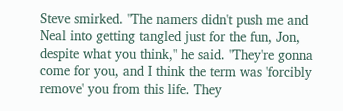Steve smirked. "The namers didn't push me and Neal into getting tangled just for the fun, Jon, despite what you think," he said. "They're gonna come for you, and I think the term was 'forcibly remove' you from this life. They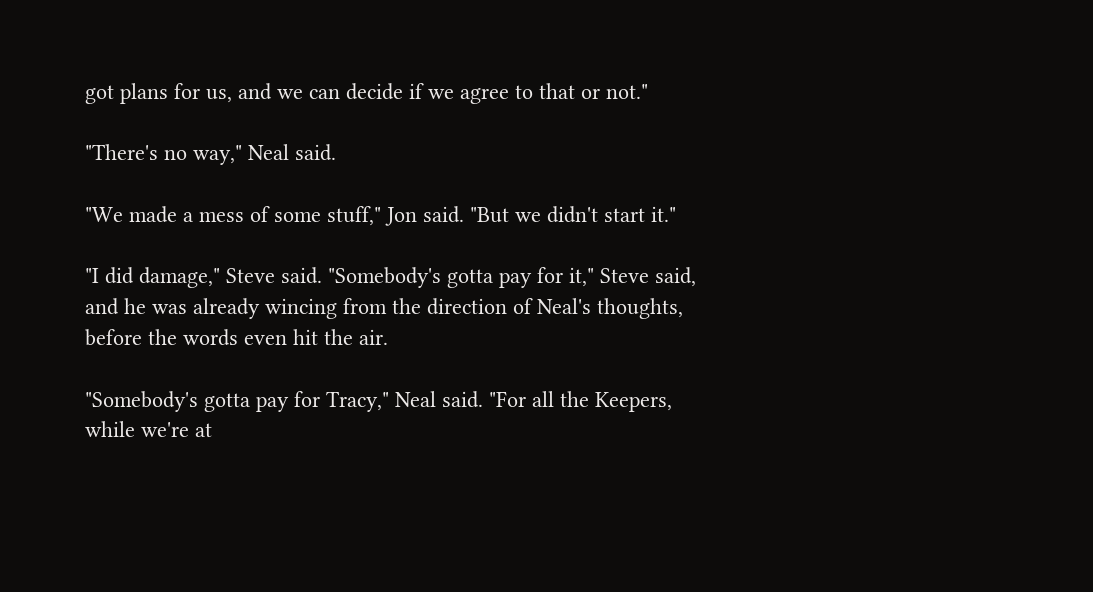got plans for us, and we can decide if we agree to that or not."

"There's no way," Neal said.

"We made a mess of some stuff," Jon said. "But we didn't start it."

"I did damage," Steve said. "Somebody's gotta pay for it," Steve said, and he was already wincing from the direction of Neal's thoughts, before the words even hit the air.

"Somebody's gotta pay for Tracy," Neal said. "For all the Keepers, while we're at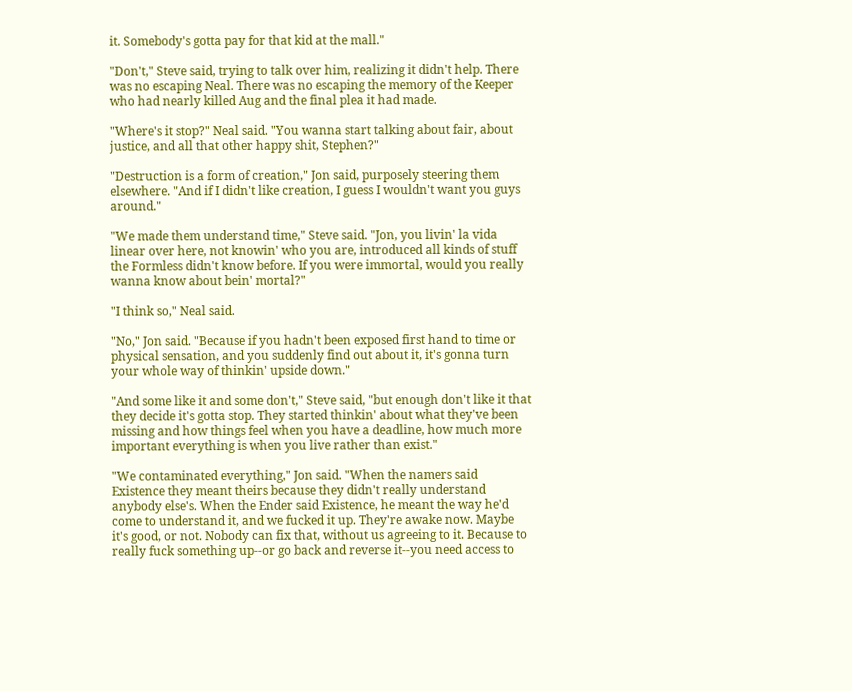it. Somebody's gotta pay for that kid at the mall."

"Don't," Steve said, trying to talk over him, realizing it didn't help. There was no escaping Neal. There was no escaping the memory of the Keeper who had nearly killed Aug and the final plea it had made.

"Where's it stop?" Neal said. "You wanna start talking about fair, about justice, and all that other happy shit, Stephen?"

"Destruction is a form of creation," Jon said, purposely steering them elsewhere. "And if I didn't like creation, I guess I wouldn't want you guys around."

"We made them understand time," Steve said. "Jon, you livin' la vida linear over here, not knowin' who you are, introduced all kinds of stuff the Formless didn't know before. If you were immortal, would you really wanna know about bein' mortal?"

"I think so," Neal said.

"No," Jon said. "Because if you hadn't been exposed first hand to time or physical sensation, and you suddenly find out about it, it's gonna turn your whole way of thinkin' upside down."

"And some like it and some don't," Steve said, "but enough don't like it that they decide it's gotta stop. They started thinkin' about what they've been missing and how things feel when you have a deadline, how much more important everything is when you live rather than exist."

"We contaminated everything," Jon said. "When the namers said Existence they meant theirs because they didn't really understand anybody else's. When the Ender said Existence, he meant the way he'd come to understand it, and we fucked it up. They're awake now. Maybe it's good, or not. Nobody can fix that, without us agreeing to it. Because to really fuck something up--or go back and reverse it--you need access to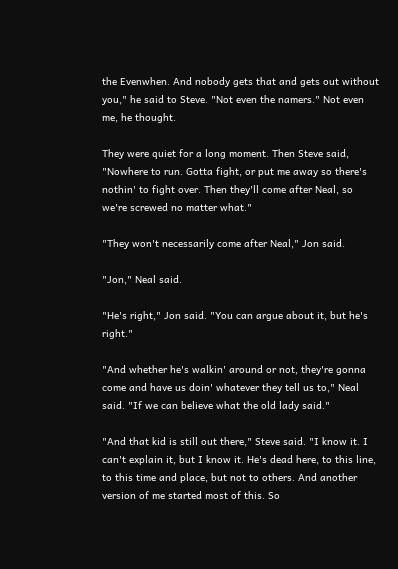the Evenwhen. And nobody gets that and gets out without you," he said to Steve. "Not even the namers." Not even me, he thought.

They were quiet for a long moment. Then Steve said, "Nowhere to run. Gotta fight, or put me away so there's nothin' to fight over. Then they'll come after Neal, so we're screwed no matter what."

"They won't necessarily come after Neal," Jon said.

"Jon," Neal said.

"He's right," Jon said. "You can argue about it, but he's right."

"And whether he's walkin' around or not, they're gonna come and have us doin' whatever they tell us to," Neal said. "If we can believe what the old lady said."

"And that kid is still out there," Steve said. "I know it. I can't explain it, but I know it. He's dead here, to this line, to this time and place, but not to others. And another version of me started most of this. So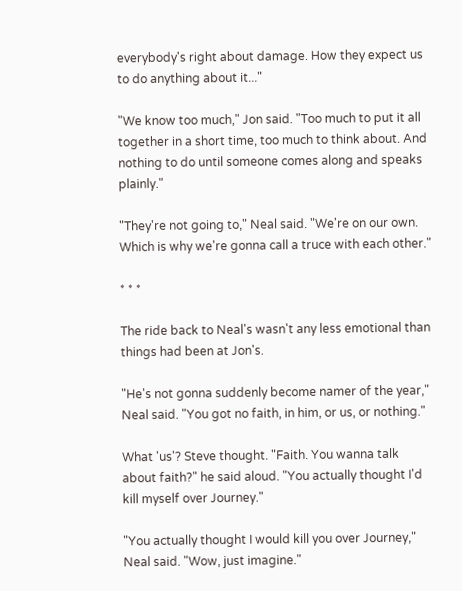everybody's right about damage. How they expect us to do anything about it..."

"We know too much," Jon said. "Too much to put it all together in a short time, too much to think about. And nothing to do until someone comes along and speaks plainly."

"They're not going to," Neal said. "We're on our own. Which is why we're gonna call a truce with each other."

* * *

The ride back to Neal's wasn't any less emotional than things had been at Jon's.

"He's not gonna suddenly become namer of the year," Neal said. "You got no faith, in him, or us, or nothing."

What 'us'? Steve thought. "Faith. You wanna talk about faith?" he said aloud. "You actually thought I'd kill myself over Journey."

"You actually thought I would kill you over Journey," Neal said. "Wow, just imagine."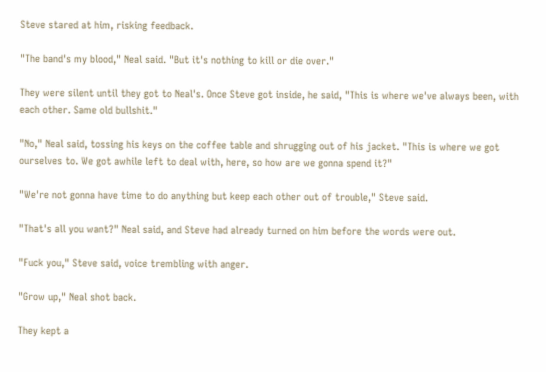Steve stared at him, risking feedback.

"The band's my blood," Neal said. "But it's nothing to kill or die over."

They were silent until they got to Neal's. Once Steve got inside, he said, "This is where we've always been, with each other. Same old bullshit."

"No," Neal said, tossing his keys on the coffee table and shrugging out of his jacket. "This is where we got ourselves to. We got awhile left to deal with, here, so how are we gonna spend it?"

"We're not gonna have time to do anything but keep each other out of trouble," Steve said.

"That's all you want?" Neal said, and Steve had already turned on him before the words were out.

"Fuck you," Steve said, voice trembling with anger.

"Grow up," Neal shot back.

They kept a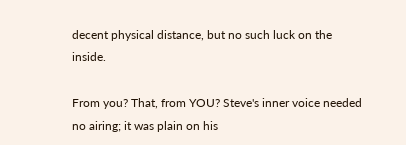decent physical distance, but no such luck on the inside.

From you? That, from YOU? Steve's inner voice needed no airing; it was plain on his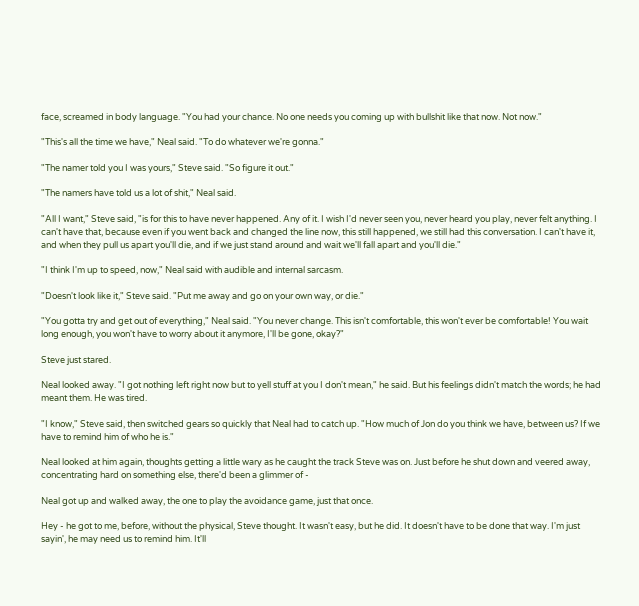face, screamed in body language. "You had your chance. No one needs you coming up with bullshit like that now. Not now."

"This's all the time we have," Neal said. "To do whatever we're gonna."

"The namer told you I was yours," Steve said. "So figure it out."

"The namers have told us a lot of shit," Neal said.

"All I want," Steve said, "is for this to have never happened. Any of it. I wish I'd never seen you, never heard you play, never felt anything. I can't have that, because even if you went back and changed the line now, this still happened, we still had this conversation. I can't have it, and when they pull us apart you'll die, and if we just stand around and wait we'll fall apart and you'll die."

"I think I'm up to speed, now," Neal said with audible and internal sarcasm.

"Doesn't look like it," Steve said. "Put me away and go on your own way, or die."

"You gotta try and get out of everything," Neal said. "You never change. This isn't comfortable, this won't ever be comfortable! You wait long enough, you won't have to worry about it anymore, I'll be gone, okay?"

Steve just stared.

Neal looked away. "I got nothing left right now but to yell stuff at you I don't mean," he said. But his feelings didn't match the words; he had meant them. He was tired.

"I know," Steve said, then switched gears so quickly that Neal had to catch up. "How much of Jon do you think we have, between us? If we have to remind him of who he is."

Neal looked at him again, thoughts getting a little wary as he caught the track Steve was on. Just before he shut down and veered away, concentrating hard on something else, there'd been a glimmer of -

Neal got up and walked away, the one to play the avoidance game, just that once.

Hey - he got to me, before, without the physical, Steve thought. It wasn't easy, but he did. It doesn't have to be done that way. I'm just sayin', he may need us to remind him. It'll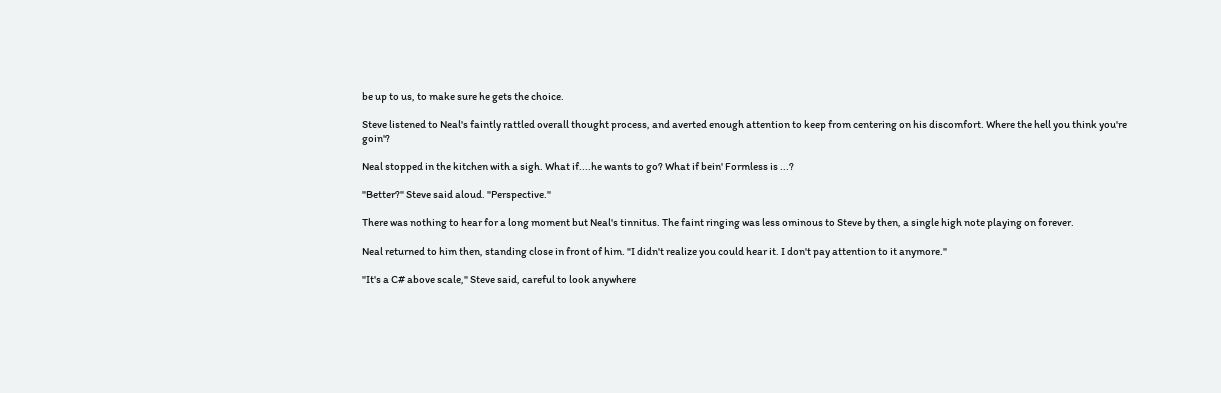be up to us, to make sure he gets the choice.

Steve listened to Neal's faintly rattled overall thought process, and averted enough attention to keep from centering on his discomfort. Where the hell you think you're goin'?

Neal stopped in the kitchen with a sigh. What if....he wants to go? What if bein' Formless is ...?

"Better?" Steve said aloud. "Perspective."

There was nothing to hear for a long moment but Neal's tinnitus. The faint ringing was less ominous to Steve by then, a single high note playing on forever.

Neal returned to him then, standing close in front of him. "I didn't realize you could hear it. I don't pay attention to it anymore."

"It's a C# above scale," Steve said, careful to look anywhere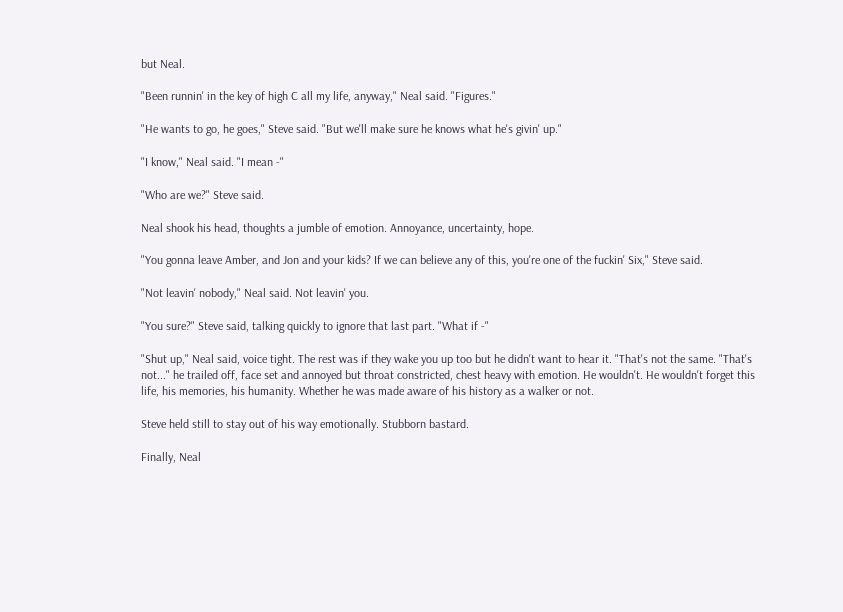but Neal.

"Been runnin' in the key of high C all my life, anyway," Neal said. "Figures."

"He wants to go, he goes," Steve said. "But we'll make sure he knows what he's givin' up."

"I know," Neal said. "I mean -"

"Who are we?" Steve said.

Neal shook his head, thoughts a jumble of emotion. Annoyance, uncertainty, hope.

"You gonna leave Amber, and Jon and your kids? If we can believe any of this, you're one of the fuckin' Six," Steve said.

"Not leavin' nobody," Neal said. Not leavin' you.

"You sure?" Steve said, talking quickly to ignore that last part. "What if -"

"Shut up," Neal said, voice tight. The rest was if they wake you up too but he didn't want to hear it. "That's not the same. "That's not..." he trailed off, face set and annoyed but throat constricted, chest heavy with emotion. He wouldn't. He wouldn't forget this life, his memories, his humanity. Whether he was made aware of his history as a walker or not.

Steve held still to stay out of his way emotionally. Stubborn bastard.

Finally, Neal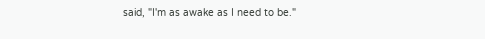said, "I'm as awake as I need to be."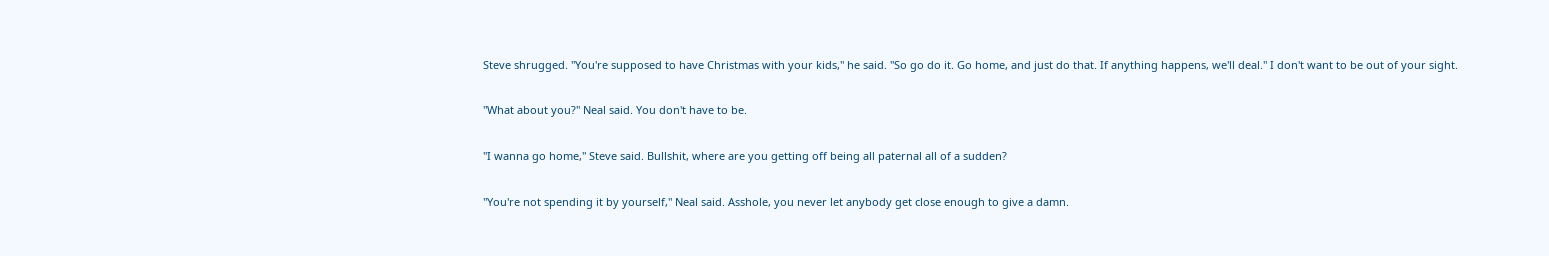Steve shrugged. "You're supposed to have Christmas with your kids," he said. "So go do it. Go home, and just do that. If anything happens, we'll deal." I don't want to be out of your sight.

"What about you?" Neal said. You don't have to be.

"I wanna go home," Steve said. Bullshit, where are you getting off being all paternal all of a sudden?

"You're not spending it by yourself," Neal said. Asshole, you never let anybody get close enough to give a damn.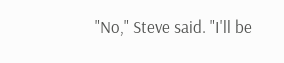"No," Steve said. "I'll be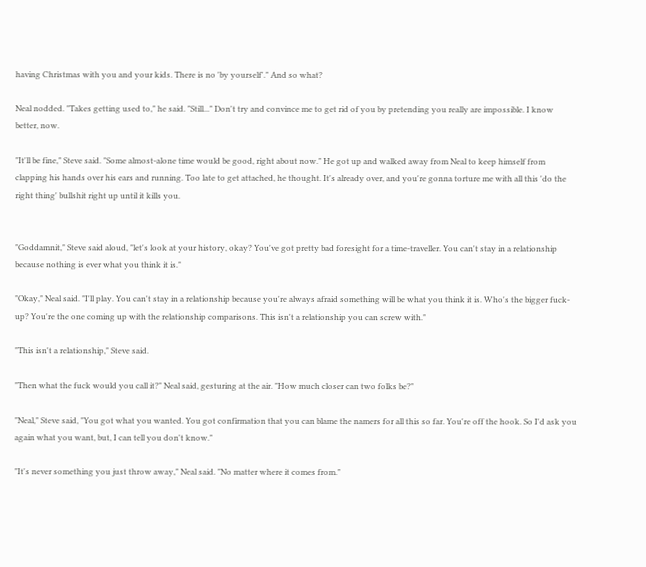having Christmas with you and your kids. There is no 'by yourself'." And so what?

Neal nodded. "Takes getting used to," he said. "Still..." Don't try and convince me to get rid of you by pretending you really are impossible. I know better, now.

"It'll be fine," Steve said. "Some almost-alone time would be good, right about now." He got up and walked away from Neal to keep himself from clapping his hands over his ears and running. Too late to get attached, he thought. It's already over, and you're gonna torture me with all this 'do the right thing' bullshit right up until it kills you.


"Goddamnit," Steve said aloud, "let's look at your history, okay? You've got pretty bad foresight for a time-traveller. You can't stay in a relationship because nothing is ever what you think it is."

"Okay," Neal said. "I'll play. You can't stay in a relationship because you're always afraid something will be what you think it is. Who's the bigger fuck-up? You're the one coming up with the relationship comparisons. This isn't a relationship you can screw with."

"This isn't a relationship," Steve said.

"Then what the fuck would you call it?" Neal said, gesturing at the air. "How much closer can two folks be?"

"Neal," Steve said, "You got what you wanted. You got confirmation that you can blame the namers for all this so far. You're off the hook. So I'd ask you again what you want, but, I can tell you don't know."

"It's never something you just throw away," Neal said. "No matter where it comes from."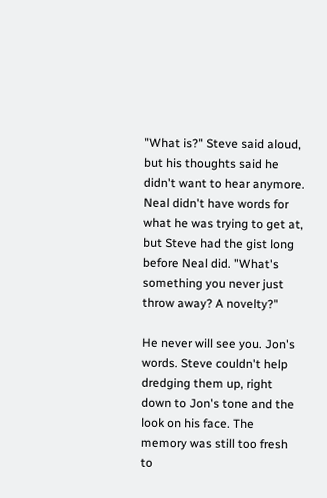"What is?" Steve said aloud, but his thoughts said he didn't want to hear anymore. Neal didn't have words for what he was trying to get at, but Steve had the gist long before Neal did. "What's something you never just throw away? A novelty?"

He never will see you. Jon's words. Steve couldn't help dredging them up, right down to Jon's tone and the look on his face. The memory was still too fresh to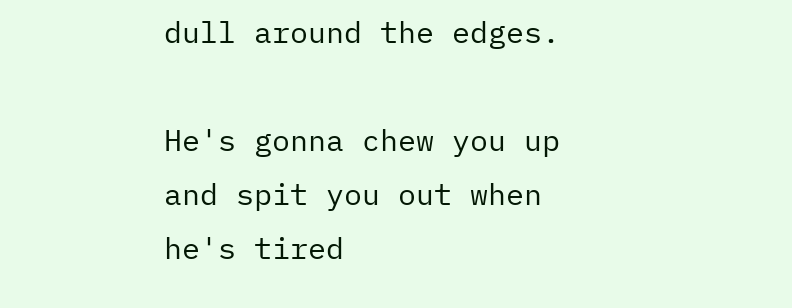dull around the edges.

He's gonna chew you up and spit you out when he's tired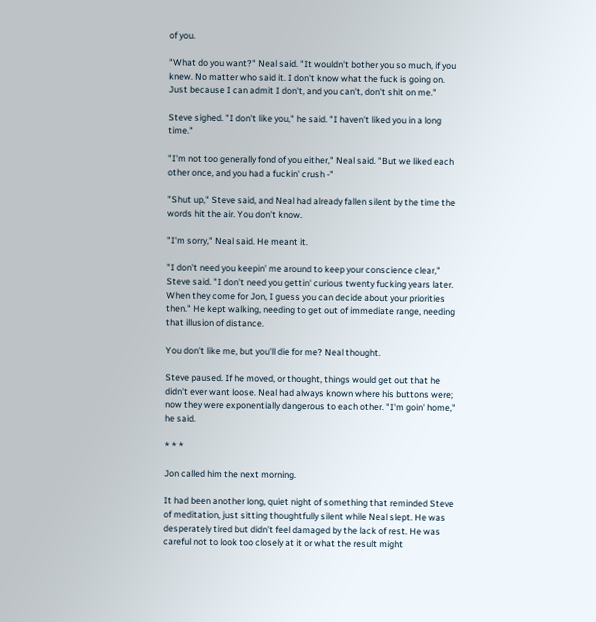of you.

"What do you want?" Neal said. "It wouldn't bother you so much, if you knew. No matter who said it. I don't know what the fuck is going on. Just because I can admit I don't, and you can't, don't shit on me."

Steve sighed. "I don't like you," he said. "I haven't liked you in a long time."

"I'm not too generally fond of you either," Neal said. "But we liked each other once, and you had a fuckin' crush -"

"Shut up," Steve said, and Neal had already fallen silent by the time the words hit the air. You don't know.

"I'm sorry," Neal said. He meant it.

"I don't need you keepin' me around to keep your conscience clear," Steve said. "I don't need you gettin' curious twenty fucking years later. When they come for Jon, I guess you can decide about your priorities then." He kept walking, needing to get out of immediate range, needing that illusion of distance.

You don't like me, but you'll die for me? Neal thought.

Steve paused. If he moved, or thought, things would get out that he didn't ever want loose. Neal had always known where his buttons were; now they were exponentially dangerous to each other. "I'm goin' home," he said.

* * *

Jon called him the next morning.

It had been another long, quiet night of something that reminded Steve of meditation, just sitting thoughtfully silent while Neal slept. He was desperately tired but didn't feel damaged by the lack of rest. He was careful not to look too closely at it or what the result might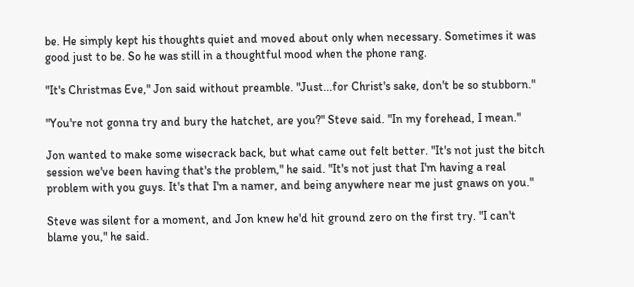be. He simply kept his thoughts quiet and moved about only when necessary. Sometimes it was good just to be. So he was still in a thoughtful mood when the phone rang.

"It's Christmas Eve," Jon said without preamble. "Just...for Christ's sake, don't be so stubborn."

"You're not gonna try and bury the hatchet, are you?" Steve said. "In my forehead, I mean."

Jon wanted to make some wisecrack back, but what came out felt better. "It's not just the bitch session we've been having that's the problem," he said. "It's not just that I'm having a real problem with you guys. It's that I'm a namer, and being anywhere near me just gnaws on you."

Steve was silent for a moment, and Jon knew he'd hit ground zero on the first try. "I can't blame you," he said.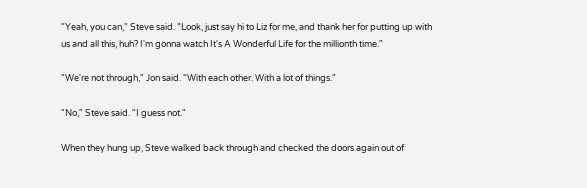"Yeah, you can," Steve said. "Look, just say hi to Liz for me, and thank her for putting up with us and all this, huh? I'm gonna watch It's A Wonderful Life for the millionth time."

"We're not through," Jon said. "With each other. With a lot of things."

"No," Steve said. "I guess not."

When they hung up, Steve walked back through and checked the doors again out of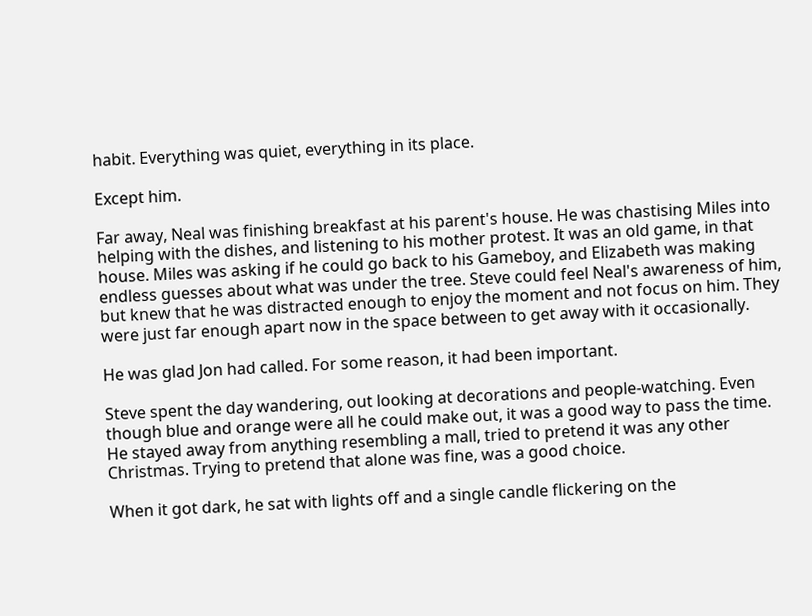habit. Everything was quiet, everything in its place.

Except him.

Far away, Neal was finishing breakfast at his parent's house. He was chastising Miles into helping with the dishes, and listening to his mother protest. It was an old game, in that house. Miles was asking if he could go back to his Gameboy, and Elizabeth was making endless guesses about what was under the tree. Steve could feel Neal's awareness of him, but knew that he was distracted enough to enjoy the moment and not focus on him. They were just far enough apart now in the space between to get away with it occasionally.

He was glad Jon had called. For some reason, it had been important.

Steve spent the day wandering, out looking at decorations and people-watching. Even though blue and orange were all he could make out, it was a good way to pass the time. He stayed away from anything resembling a mall, tried to pretend it was any other Christmas. Trying to pretend that alone was fine, was a good choice.

When it got dark, he sat with lights off and a single candle flickering on the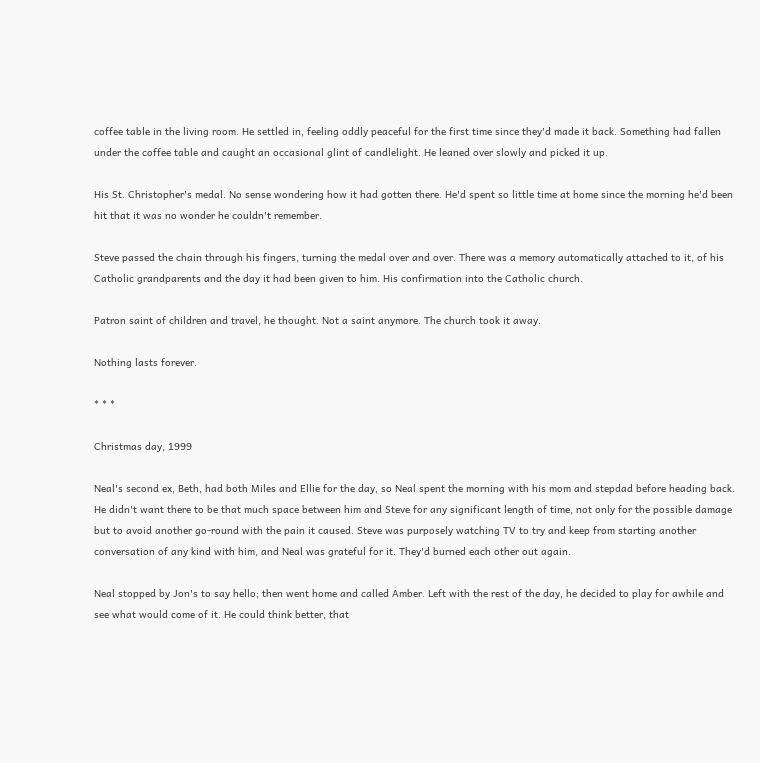coffee table in the living room. He settled in, feeling oddly peaceful for the first time since they'd made it back. Something had fallen under the coffee table and caught an occasional glint of candlelight. He leaned over slowly and picked it up.

His St. Christopher's medal. No sense wondering how it had gotten there. He'd spent so little time at home since the morning he'd been hit that it was no wonder he couldn't remember.

Steve passed the chain through his fingers, turning the medal over and over. There was a memory automatically attached to it, of his Catholic grandparents and the day it had been given to him. His confirmation into the Catholic church.

Patron saint of children and travel, he thought. Not a saint anymore. The church took it away.

Nothing lasts forever.

* * *

Christmas day, 1999

Neal's second ex, Beth, had both Miles and Ellie for the day, so Neal spent the morning with his mom and stepdad before heading back. He didn't want there to be that much space between him and Steve for any significant length of time, not only for the possible damage but to avoid another go-round with the pain it caused. Steve was purposely watching TV to try and keep from starting another conversation of any kind with him, and Neal was grateful for it. They'd burned each other out again.

Neal stopped by Jon's to say hello; then went home and called Amber. Left with the rest of the day, he decided to play for awhile and see what would come of it. He could think better, that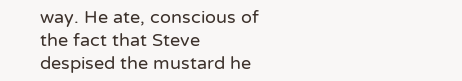way. He ate, conscious of the fact that Steve despised the mustard he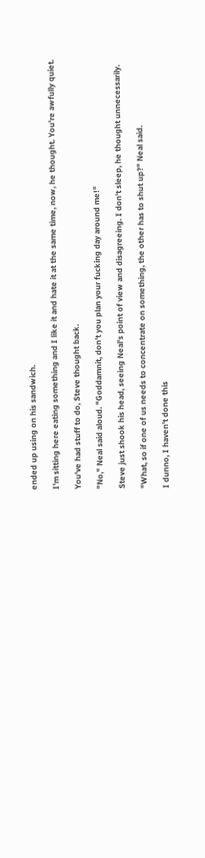ended up using on his sandwich.

I'm sitting here eating something and I like it and hate it at the same time, now, he thought. You're awfully quiet.

You've had stuff to do, Steve thought back.

"No," Neal said aloud. "Goddamnit, don't you plan your fucking day around me!"

Steve just shook his head, seeing Neal's point of view and disagreeing. I don't sleep, he thought unnecessarily.

"What, so if one of us needs to concentrate on something, the other has to shut up?" Neal said.

I dunno, I haven't done this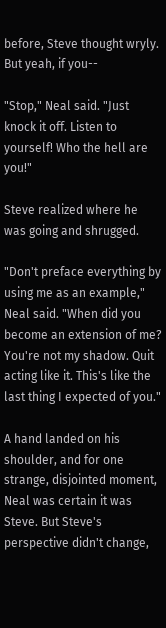before, Steve thought wryly. But yeah, if you--

"Stop," Neal said. "Just knock it off. Listen to yourself! Who the hell are you!"

Steve realized where he was going and shrugged.

"Don't preface everything by using me as an example," Neal said. "When did you become an extension of me? You're not my shadow. Quit acting like it. This's like the last thing I expected of you."

A hand landed on his shoulder, and for one strange, disjointed moment, Neal was certain it was Steve. But Steve's perspective didn't change,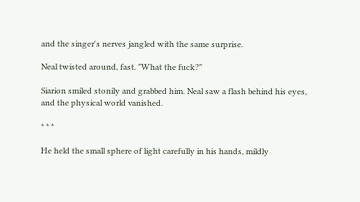and the singer's nerves jangled with the same surprise.

Neal twisted around, fast. "What the fuck?"

Siarion smiled stonily and grabbed him. Neal saw a flash behind his eyes, and the physical world vanished.

* * *

He held the small sphere of light carefully in his hands, mildly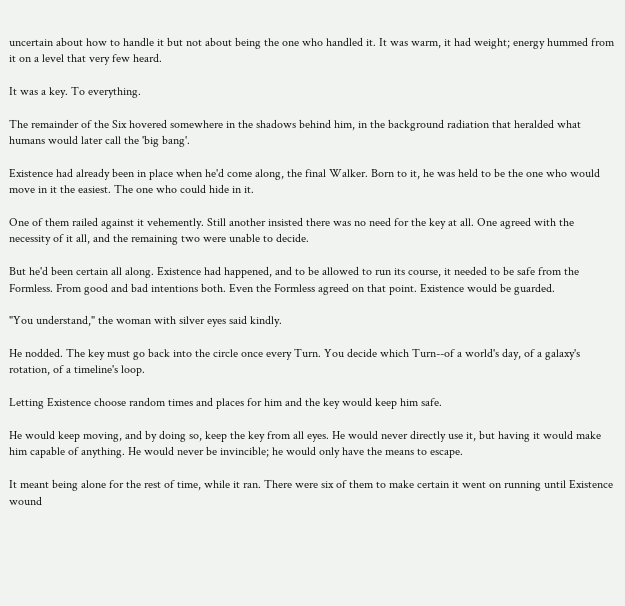uncertain about how to handle it but not about being the one who handled it. It was warm, it had weight; energy hummed from it on a level that very few heard.

It was a key. To everything.

The remainder of the Six hovered somewhere in the shadows behind him, in the background radiation that heralded what humans would later call the 'big bang'.

Existence had already been in place when he'd come along, the final Walker. Born to it, he was held to be the one who would move in it the easiest. The one who could hide in it.

One of them railed against it vehemently. Still another insisted there was no need for the key at all. One agreed with the necessity of it all, and the remaining two were unable to decide.

But he'd been certain all along. Existence had happened, and to be allowed to run its course, it needed to be safe from the Formless. From good and bad intentions both. Even the Formless agreed on that point. Existence would be guarded.

"You understand," the woman with silver eyes said kindly.

He nodded. The key must go back into the circle once every Turn. You decide which Turn--of a world's day, of a galaxy's rotation, of a timeline's loop.

Letting Existence choose random times and places for him and the key would keep him safe.

He would keep moving, and by doing so, keep the key from all eyes. He would never directly use it, but having it would make him capable of anything. He would never be invincible; he would only have the means to escape.

It meant being alone for the rest of time, while it ran. There were six of them to make certain it went on running until Existence wound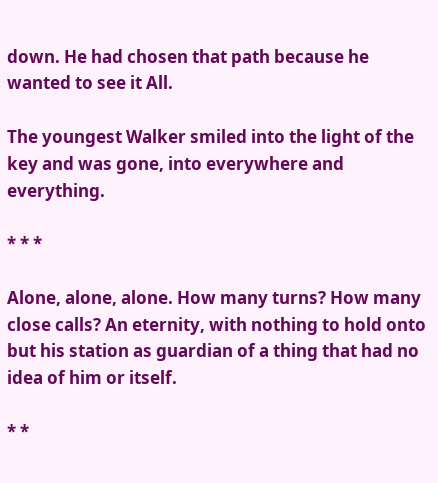down. He had chosen that path because he wanted to see it All.

The youngest Walker smiled into the light of the key and was gone, into everywhere and everything.

* * *

Alone, alone, alone. How many turns? How many close calls? An eternity, with nothing to hold onto but his station as guardian of a thing that had no idea of him or itself.

* *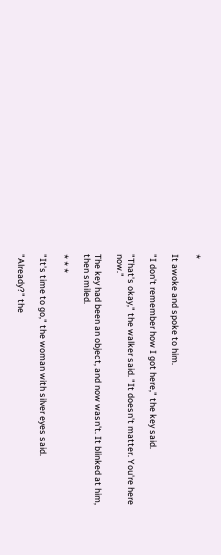*

It awoke and spoke to him.

"I don't remember how I got here," the key said.

"That's okay," the walker said. "It doesn't matter. You're here now."

The key had been an object, and now wasn't. It blinked at him, then smiled.

* * *

"It's time to go," the woman with silver eyes said.

"Already?" the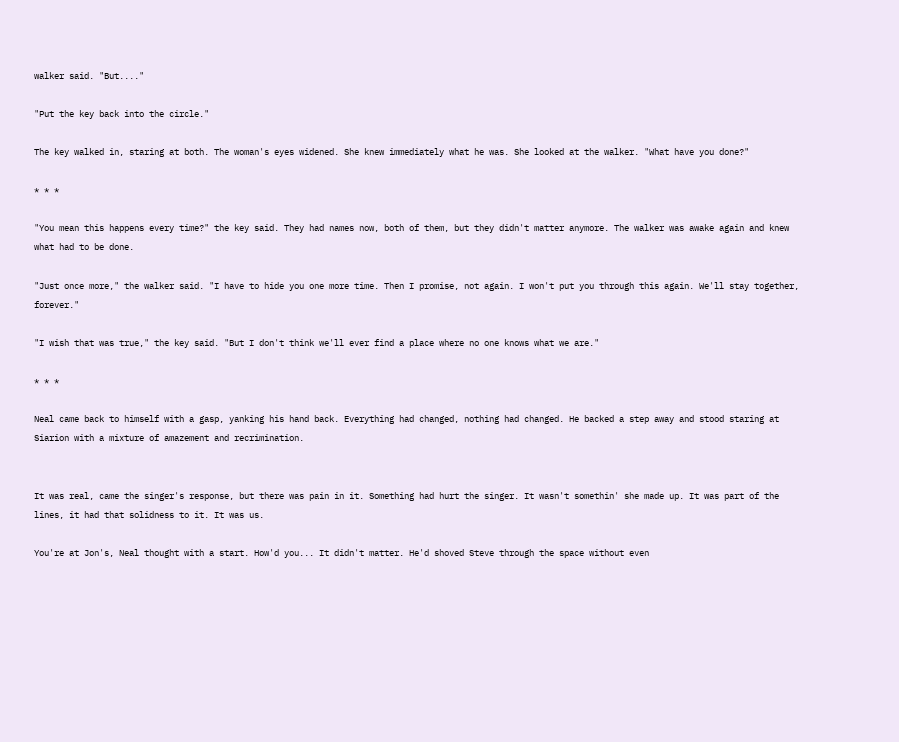walker said. "But...."

"Put the key back into the circle."

The key walked in, staring at both. The woman's eyes widened. She knew immediately what he was. She looked at the walker. "What have you done?"

* * *

"You mean this happens every time?" the key said. They had names now, both of them, but they didn't matter anymore. The walker was awake again and knew what had to be done.

"Just once more," the walker said. "I have to hide you one more time. Then I promise, not again. I won't put you through this again. We'll stay together, forever."

"I wish that was true," the key said. "But I don't think we'll ever find a place where no one knows what we are."

* * *

Neal came back to himself with a gasp, yanking his hand back. Everything had changed, nothing had changed. He backed a step away and stood staring at Siarion with a mixture of amazement and recrimination.


It was real, came the singer's response, but there was pain in it. Something had hurt the singer. It wasn't somethin' she made up. It was part of the lines, it had that solidness to it. It was us.

You're at Jon's, Neal thought with a start. How'd you... It didn't matter. He'd shoved Steve through the space without even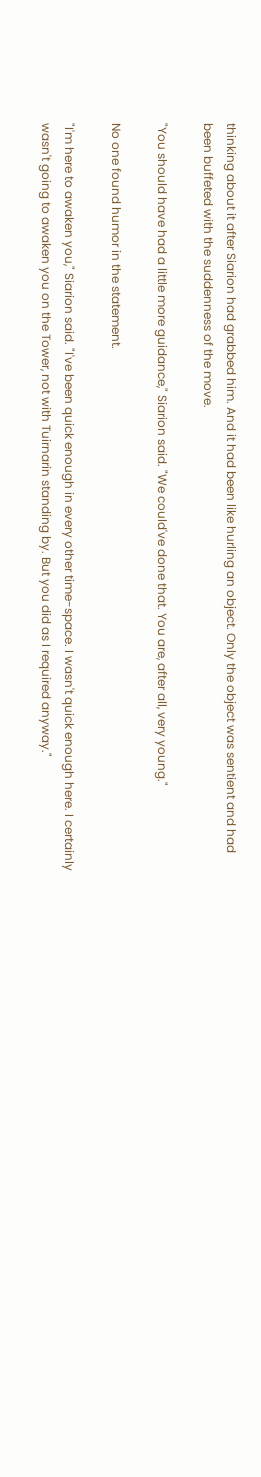thinking about it after Siarion had grabbed him. And it had been like hurling an object. Only the object was sentient and had been buffeted with the suddenness of the move.

"You should have had a little more guidance," Siarion said. "We could've done that. You are, after all, very young."

No one found humor in the statement.

"I'm here to awaken you," Siarion said. "I've been quick enough in every other time-space. I wasn't quick enough here. I certainly wasn't going to awaken you on the Tower, not with Tuirnarin standing by. But you did as I required anyway."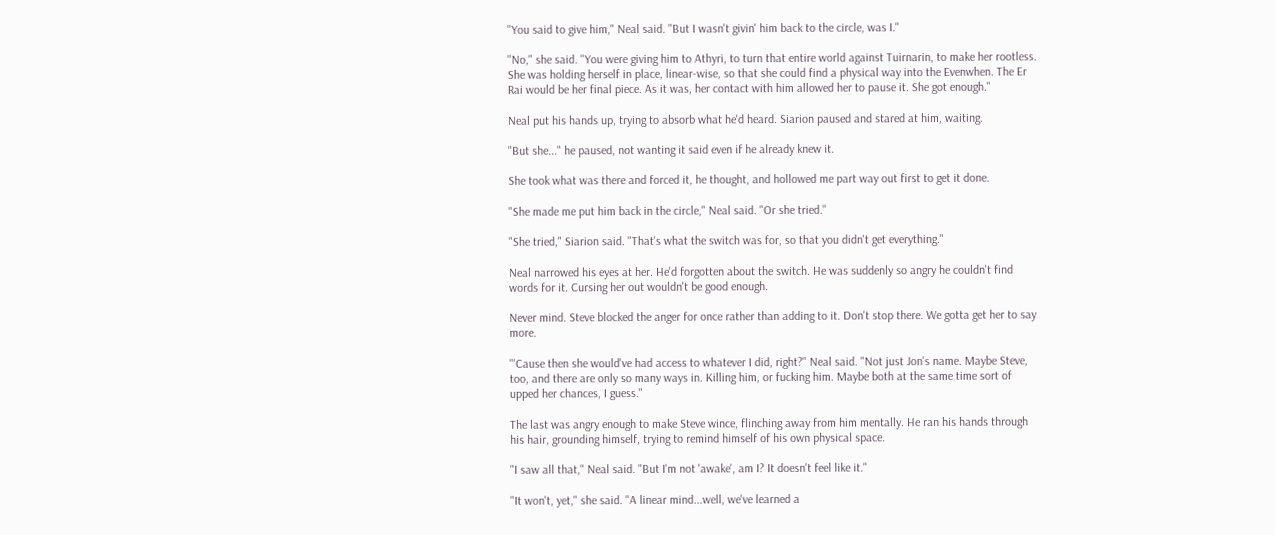"You said to give him," Neal said. "But I wasn't givin' him back to the circle, was I."

"No," she said. "You were giving him to Athyri, to turn that entire world against Tuirnarin, to make her rootless. She was holding herself in place, linear-wise, so that she could find a physical way into the Evenwhen. The Er Rai would be her final piece. As it was, her contact with him allowed her to pause it. She got enough."

Neal put his hands up, trying to absorb what he'd heard. Siarion paused and stared at him, waiting.

"But she..." he paused, not wanting it said even if he already knew it.

She took what was there and forced it, he thought, and hollowed me part way out first to get it done.

"She made me put him back in the circle," Neal said. "Or she tried."

"She tried," Siarion said. "That's what the switch was for, so that you didn't get everything."

Neal narrowed his eyes at her. He'd forgotten about the switch. He was suddenly so angry he couldn't find words for it. Cursing her out wouldn't be good enough.

Never mind. Steve blocked the anger for once rather than adding to it. Don't stop there. We gotta get her to say more.

"'Cause then she would've had access to whatever I did, right?" Neal said. "Not just Jon's name. Maybe Steve, too, and there are only so many ways in. Killing him, or fucking him. Maybe both at the same time sort of upped her chances, I guess."

The last was angry enough to make Steve wince, flinching away from him mentally. He ran his hands through his hair, grounding himself, trying to remind himself of his own physical space.

"I saw all that," Neal said. "But I'm not 'awake', am I? It doesn't feel like it."

"It won't, yet," she said. "A linear mind...well, we've learned a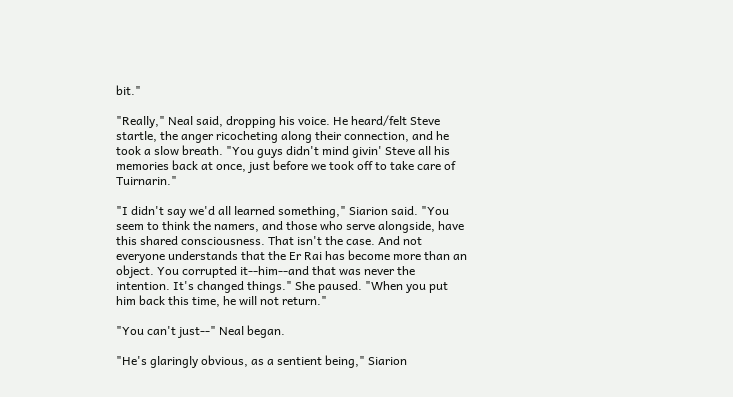bit."

"Really," Neal said, dropping his voice. He heard/felt Steve startle, the anger ricocheting along their connection, and he took a slow breath. "You guys didn't mind givin' Steve all his memories back at once, just before we took off to take care of Tuirnarin."

"I didn't say we'd all learned something," Siarion said. "You seem to think the namers, and those who serve alongside, have this shared consciousness. That isn't the case. And not everyone understands that the Er Rai has become more than an object. You corrupted it--him--and that was never the intention. It's changed things." She paused. "When you put him back this time, he will not return."

"You can't just--" Neal began.

"He's glaringly obvious, as a sentient being," Siarion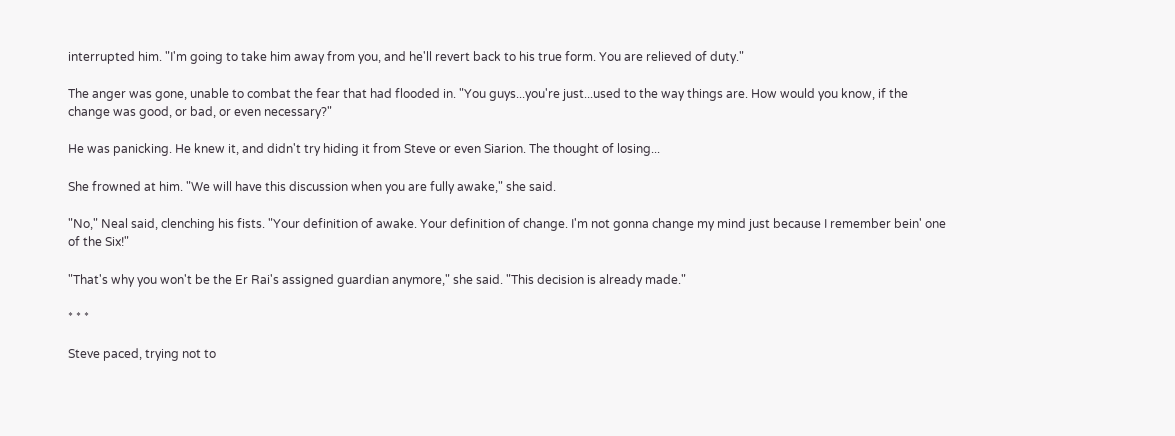interrupted him. "I'm going to take him away from you, and he'll revert back to his true form. You are relieved of duty."

The anger was gone, unable to combat the fear that had flooded in. "You guys...you're just...used to the way things are. How would you know, if the change was good, or bad, or even necessary?"

He was panicking. He knew it, and didn't try hiding it from Steve or even Siarion. The thought of losing...

She frowned at him. "We will have this discussion when you are fully awake," she said.

"No," Neal said, clenching his fists. "Your definition of awake. Your definition of change. I'm not gonna change my mind just because I remember bein' one of the Six!"

"That's why you won't be the Er Rai's assigned guardian anymore," she said. "This decision is already made."

* * *

Steve paced, trying not to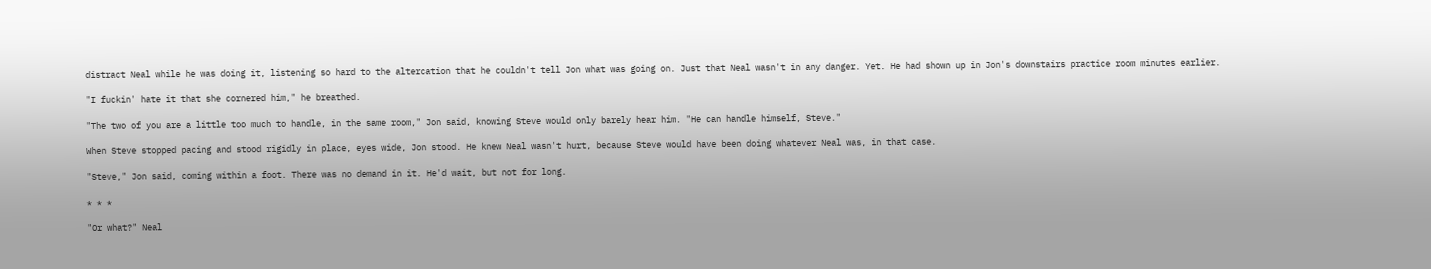distract Neal while he was doing it, listening so hard to the altercation that he couldn't tell Jon what was going on. Just that Neal wasn't in any danger. Yet. He had shown up in Jon's downstairs practice room minutes earlier.

"I fuckin' hate it that she cornered him," he breathed.

"The two of you are a little too much to handle, in the same room," Jon said, knowing Steve would only barely hear him. "He can handle himself, Steve."

When Steve stopped pacing and stood rigidly in place, eyes wide, Jon stood. He knew Neal wasn't hurt, because Steve would have been doing whatever Neal was, in that case.

"Steve," Jon said, coming within a foot. There was no demand in it. He'd wait, but not for long.

* * *

"Or what?" Neal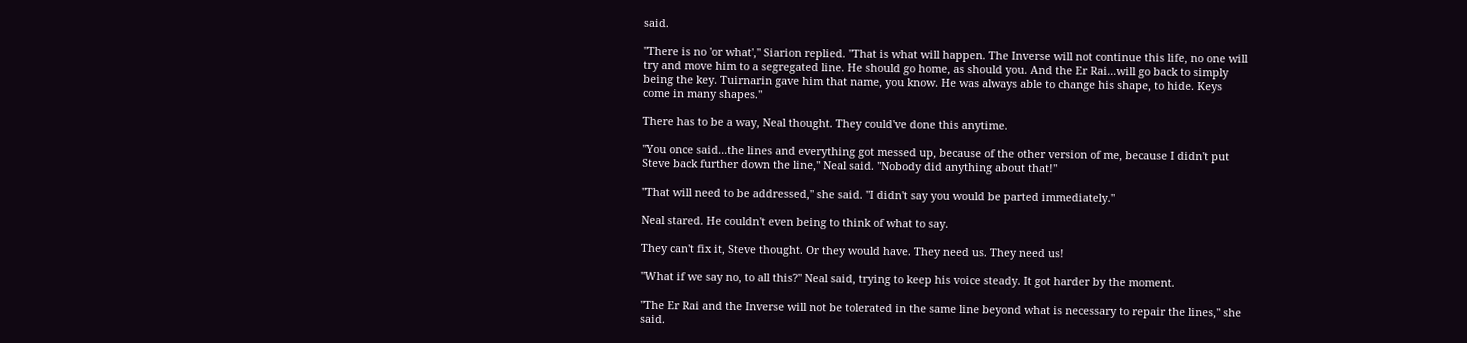said.

"There is no 'or what'," Siarion replied. "That is what will happen. The Inverse will not continue this life, no one will try and move him to a segregated line. He should go home, as should you. And the Er Rai...will go back to simply being the key. Tuirnarin gave him that name, you know. He was always able to change his shape, to hide. Keys come in many shapes."

There has to be a way, Neal thought. They could've done this anytime.

"You once said...the lines and everything got messed up, because of the other version of me, because I didn't put Steve back further down the line," Neal said. "Nobody did anything about that!"

"That will need to be addressed," she said. "I didn't say you would be parted immediately."

Neal stared. He couldn't even being to think of what to say.

They can't fix it, Steve thought. Or they would have. They need us. They need us!

"What if we say no, to all this?" Neal said, trying to keep his voice steady. It got harder by the moment.

"The Er Rai and the Inverse will not be tolerated in the same line beyond what is necessary to repair the lines," she said.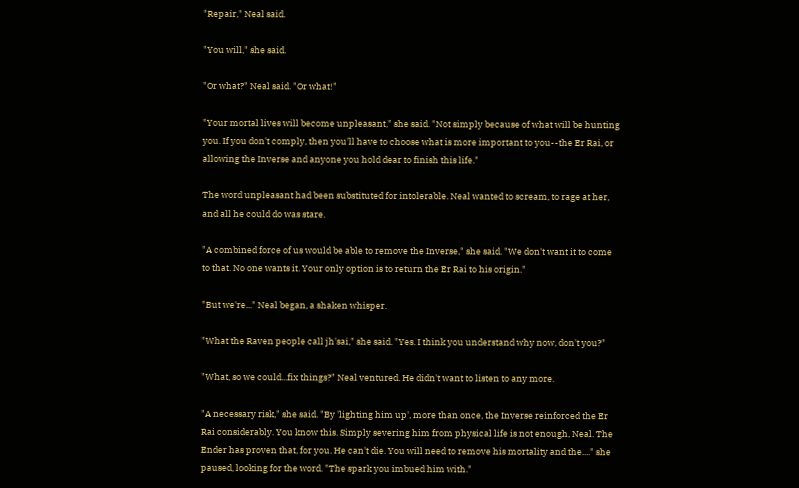"Repair," Neal said.

"You will," she said.

"Or what?" Neal said. "Or what!"

"Your mortal lives will become unpleasant," she said. "Not simply because of what will be hunting you. If you don't comply, then you'll have to choose what is more important to you--the Er Rai, or allowing the Inverse and anyone you hold dear to finish this life."

The word unpleasant had been substituted for intolerable. Neal wanted to scream, to rage at her, and all he could do was stare.

"A combined force of us would be able to remove the Inverse," she said. "We don't want it to come to that. No one wants it. Your only option is to return the Er Rai to his origin."

"But we're..." Neal began, a shaken whisper.

"What the Raven people call jh'sai," she said. "Yes. I think you understand why now, don't you?"

"What, so we could...fix things?" Neal ventured. He didn't want to listen to any more.

"A necessary risk," she said. "By 'lighting him up', more than once, the Inverse reinforced the Er Rai considerably. You know this. Simply severing him from physical life is not enough, Neal. The Ender has proven that, for you. He can't die. You will need to remove his mortality and the...." she paused, looking for the word. "The spark you imbued him with."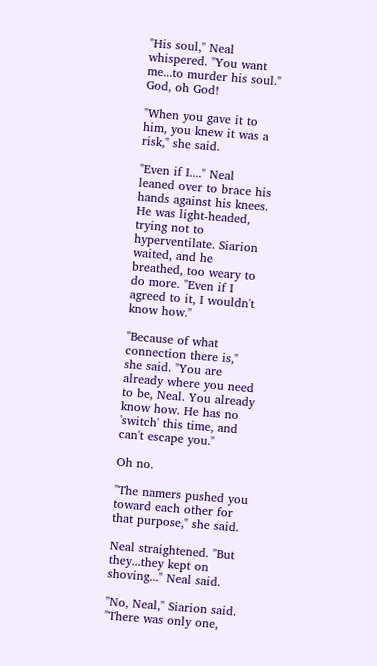"His soul," Neal whispered. "You want me...to murder his soul." God, oh God!

"When you gave it to him, you knew it was a risk," she said.

"Even if I...." Neal leaned over to brace his hands against his knees. He was light-headed, trying not to hyperventilate. Siarion waited, and he breathed, too weary to do more. "Even if I agreed to it, I wouldn't know how."

"Because of what connection there is," she said. "You are already where you need to be, Neal. You already know how. He has no 'switch' this time, and can't escape you."

Oh no.

"The namers pushed you toward each other for that purpose," she said.

Neal straightened. "But they...they kept on shoving..." Neal said.

"No, Neal," Siarion said. "There was only one,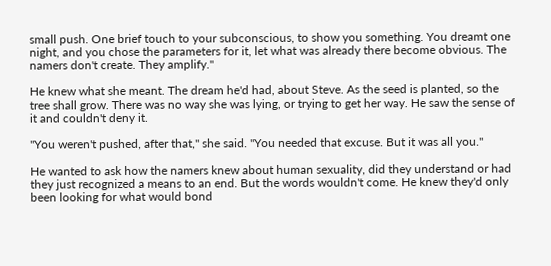small push. One brief touch to your subconscious, to show you something. You dreamt one night, and you chose the parameters for it, let what was already there become obvious. The namers don't create. They amplify."

He knew what she meant. The dream he'd had, about Steve. As the seed is planted, so the tree shall grow. There was no way she was lying, or trying to get her way. He saw the sense of it and couldn't deny it.

"You weren't pushed, after that," she said. "You needed that excuse. But it was all you."

He wanted to ask how the namers knew about human sexuality, did they understand or had they just recognized a means to an end. But the words wouldn't come. He knew they'd only been looking for what would bond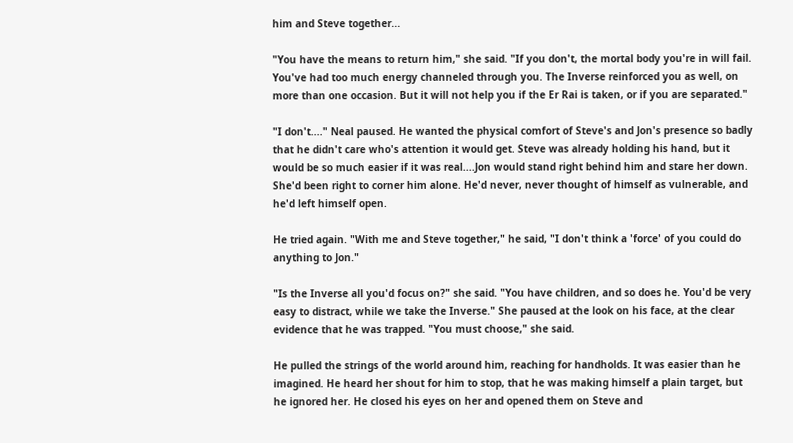him and Steve together...

"You have the means to return him," she said. "If you don't, the mortal body you're in will fail. You've had too much energy channeled through you. The Inverse reinforced you as well, on more than one occasion. But it will not help you if the Er Rai is taken, or if you are separated."

"I don't...." Neal paused. He wanted the physical comfort of Steve's and Jon's presence so badly that he didn't care who's attention it would get. Steve was already holding his hand, but it would be so much easier if it was real....Jon would stand right behind him and stare her down. She'd been right to corner him alone. He'd never, never thought of himself as vulnerable, and he'd left himself open.

He tried again. "With me and Steve together," he said, "I don't think a 'force' of you could do anything to Jon."

"Is the Inverse all you'd focus on?" she said. "You have children, and so does he. You'd be very easy to distract, while we take the Inverse." She paused at the look on his face, at the clear evidence that he was trapped. "You must choose," she said.

He pulled the strings of the world around him, reaching for handholds. It was easier than he imagined. He heard her shout for him to stop, that he was making himself a plain target, but he ignored her. He closed his eyes on her and opened them on Steve and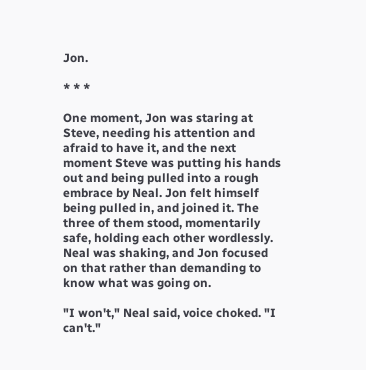Jon.

* * *

One moment, Jon was staring at Steve, needing his attention and afraid to have it, and the next moment Steve was putting his hands out and being pulled into a rough embrace by Neal. Jon felt himself being pulled in, and joined it. The three of them stood, momentarily safe, holding each other wordlessly. Neal was shaking, and Jon focused on that rather than demanding to know what was going on.

"I won't," Neal said, voice choked. "I can't."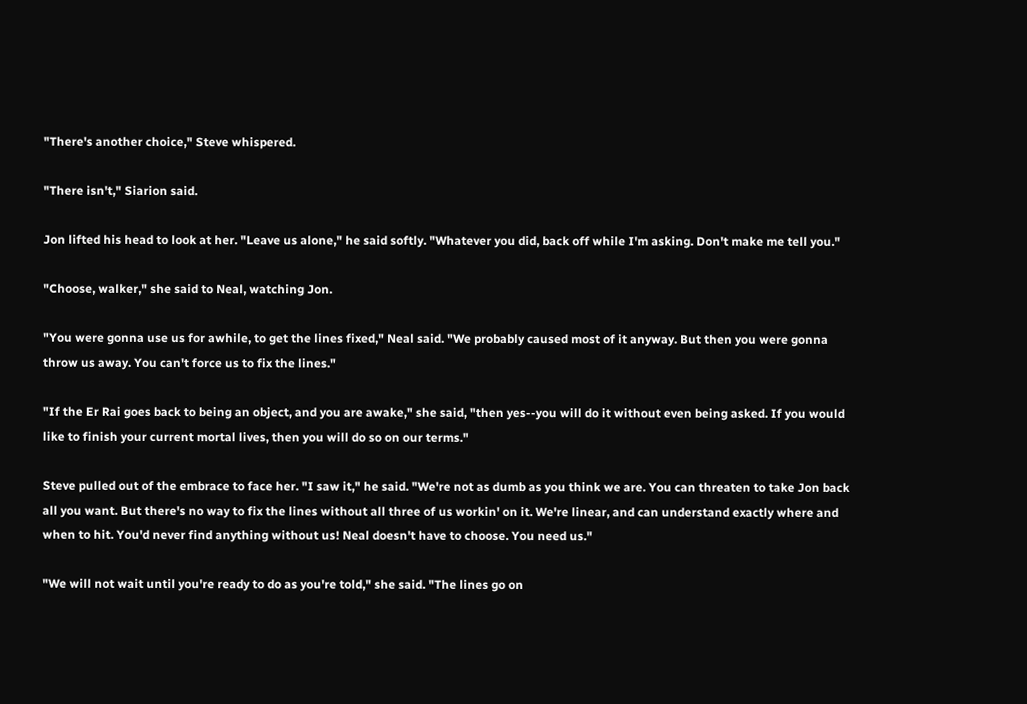"There's another choice," Steve whispered.

"There isn't," Siarion said.

Jon lifted his head to look at her. "Leave us alone," he said softly. "Whatever you did, back off while I'm asking. Don't make me tell you."

"Choose, walker," she said to Neal, watching Jon.

"You were gonna use us for awhile, to get the lines fixed," Neal said. "We probably caused most of it anyway. But then you were gonna throw us away. You can't force us to fix the lines."

"If the Er Rai goes back to being an object, and you are awake," she said, "then yes--you will do it without even being asked. If you would like to finish your current mortal lives, then you will do so on our terms."

Steve pulled out of the embrace to face her. "I saw it," he said. "We're not as dumb as you think we are. You can threaten to take Jon back all you want. But there's no way to fix the lines without all three of us workin' on it. We're linear, and can understand exactly where and when to hit. You'd never find anything without us! Neal doesn't have to choose. You need us."

"We will not wait until you're ready to do as you're told," she said. "The lines go on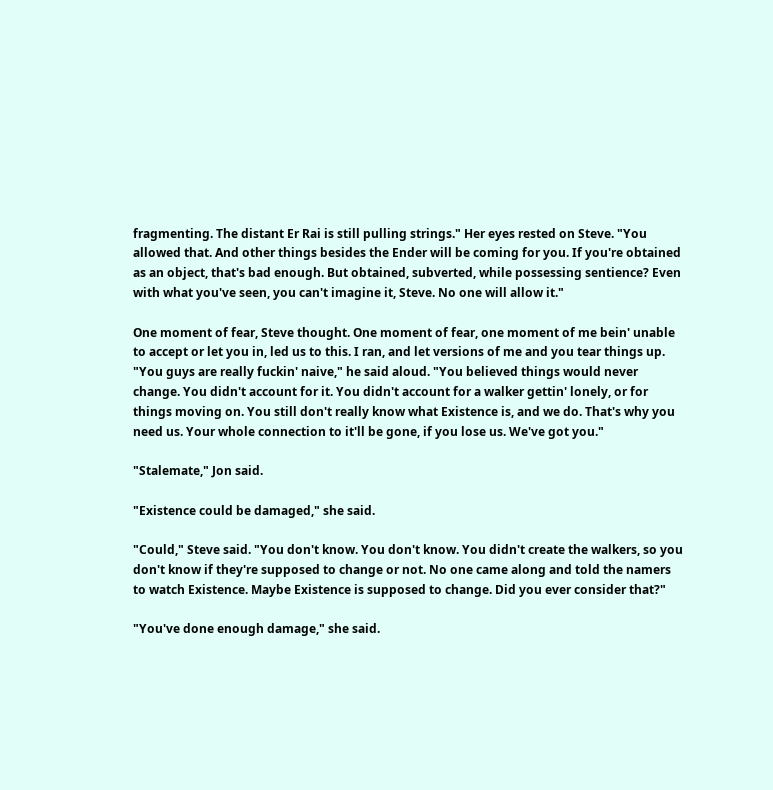fragmenting. The distant Er Rai is still pulling strings." Her eyes rested on Steve. "You allowed that. And other things besides the Ender will be coming for you. If you're obtained as an object, that's bad enough. But obtained, subverted, while possessing sentience? Even with what you've seen, you can't imagine it, Steve. No one will allow it."

One moment of fear, Steve thought. One moment of fear, one moment of me bein' unable to accept or let you in, led us to this. I ran, and let versions of me and you tear things up. "You guys are really fuckin' naive," he said aloud. "You believed things would never change. You didn't account for it. You didn't account for a walker gettin' lonely, or for things moving on. You still don't really know what Existence is, and we do. That's why you need us. Your whole connection to it'll be gone, if you lose us. We've got you."

"Stalemate," Jon said.

"Existence could be damaged," she said.

"Could," Steve said. "You don't know. You don't know. You didn't create the walkers, so you don't know if they're supposed to change or not. No one came along and told the namers to watch Existence. Maybe Existence is supposed to change. Did you ever consider that?"

"You've done enough damage," she said.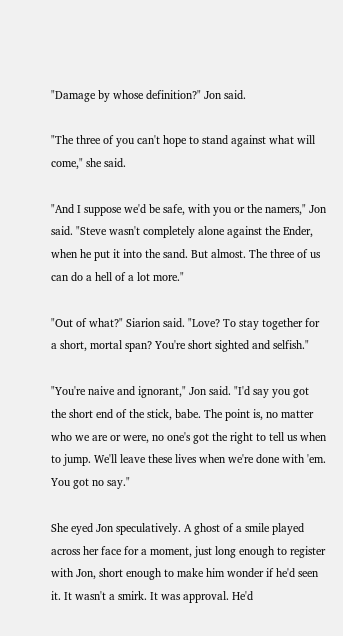"Damage by whose definition?" Jon said.

"The three of you can't hope to stand against what will come," she said.

"And I suppose we'd be safe, with you or the namers," Jon said. "Steve wasn't completely alone against the Ender, when he put it into the sand. But almost. The three of us can do a hell of a lot more."

"Out of what?" Siarion said. "Love? To stay together for a short, mortal span? You're short sighted and selfish."

"You're naive and ignorant," Jon said. "I'd say you got the short end of the stick, babe. The point is, no matter who we are or were, no one's got the right to tell us when to jump. We'll leave these lives when we're done with 'em. You got no say."

She eyed Jon speculatively. A ghost of a smile played across her face for a moment, just long enough to register with Jon, short enough to make him wonder if he'd seen it. It wasn't a smirk. It was approval. He'd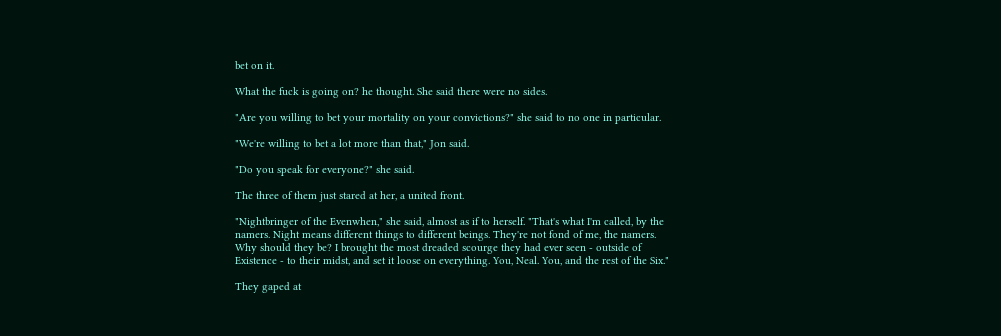bet on it.

What the fuck is going on? he thought. She said there were no sides.

"Are you willing to bet your mortality on your convictions?" she said to no one in particular.

"We're willing to bet a lot more than that," Jon said.

"Do you speak for everyone?" she said.

The three of them just stared at her, a united front.

"Nightbringer of the Evenwhen," she said, almost as if to herself. "That's what I'm called, by the namers. Night means different things to different beings. They're not fond of me, the namers. Why should they be? I brought the most dreaded scourge they had ever seen - outside of Existence - to their midst, and set it loose on everything. You, Neal. You, and the rest of the Six."

They gaped at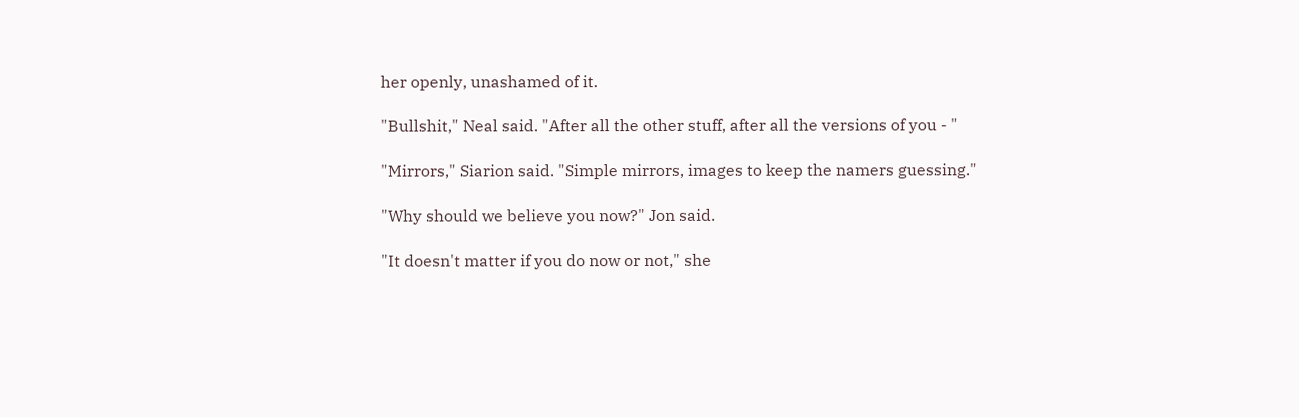her openly, unashamed of it.

"Bullshit," Neal said. "After all the other stuff, after all the versions of you - "

"Mirrors," Siarion said. "Simple mirrors, images to keep the namers guessing."

"Why should we believe you now?" Jon said.

"It doesn't matter if you do now or not," she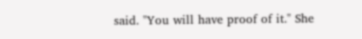said. "You will have proof of it." She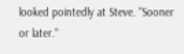looked pointedly at Steve. "Sooner or later."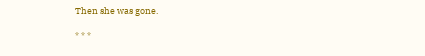Then she was gone.

* * *